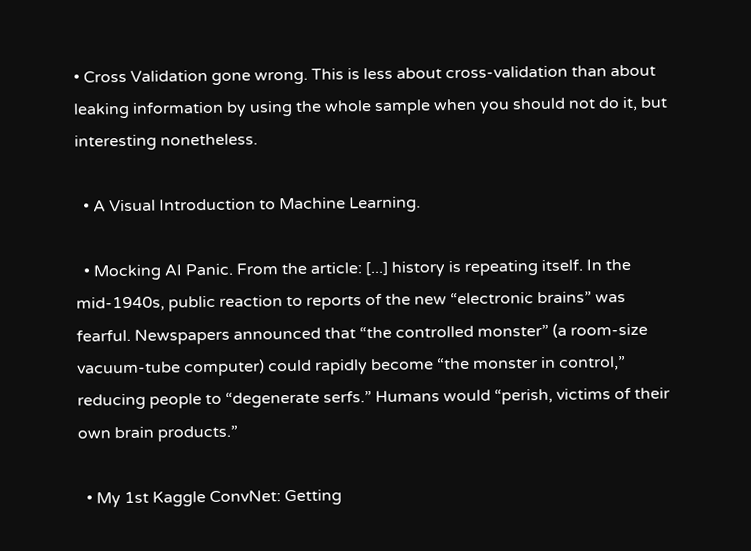• Cross Validation gone wrong. This is less about cross-validation than about leaking information by using the whole sample when you should not do it, but interesting nonetheless.

  • A Visual Introduction to Machine Learning.

  • Mocking AI Panic. From the article: [...] history is repeating itself. In the mid-1940s, public reaction to reports of the new “electronic brains” was fearful. Newspapers announced that “the controlled monster” (a room-size vacuum-tube computer) could rapidly become “the monster in control,” reducing people to “degenerate serfs.” Humans would “perish, victims of their own brain products.”

  • My 1st Kaggle ConvNet: Getting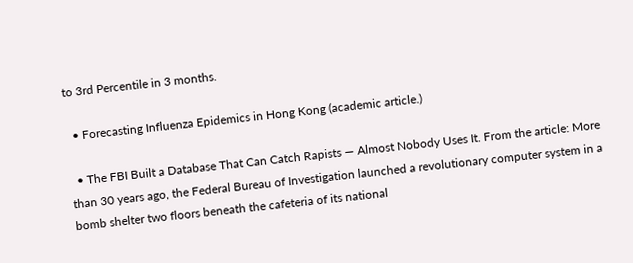to 3rd Percentile in 3 months.

  • Forecasting Influenza Epidemics in Hong Kong (academic article.)

  • The FBI Built a Database That Can Catch Rapists — Almost Nobody Uses It. From the article: More than 30 years ago, the Federal Bureau of Investigation launched a revolutionary computer system in a bomb shelter two floors beneath the cafeteria of its national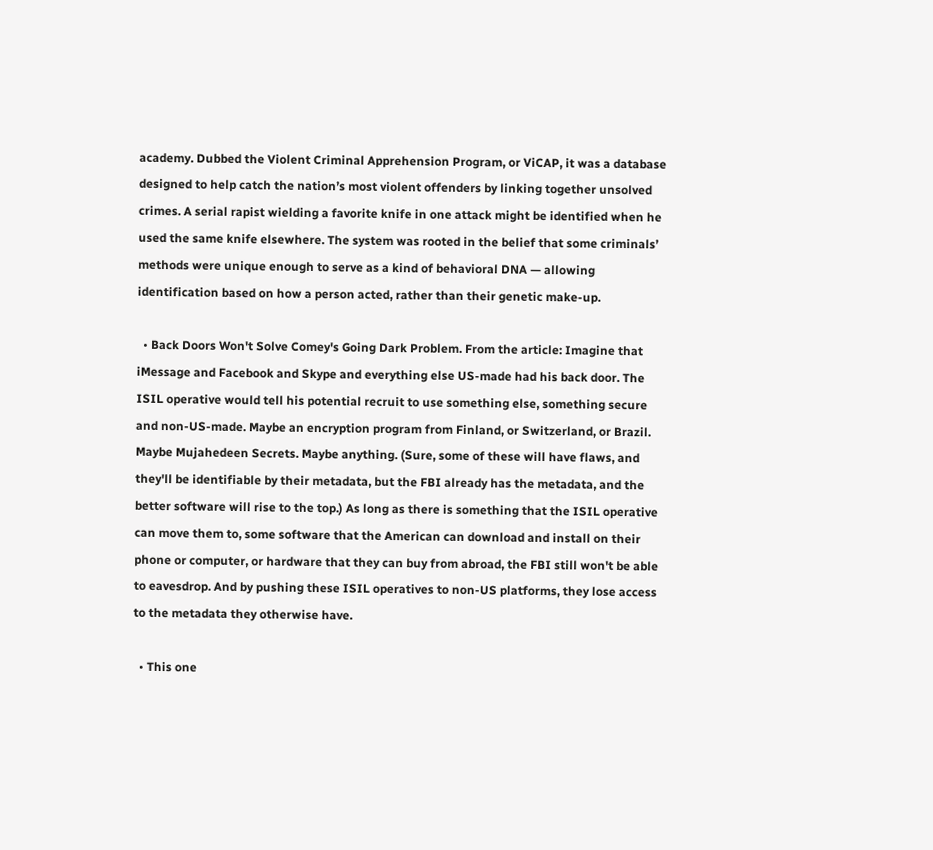academy. Dubbed the Violent Criminal Apprehension Program, or ViCAP, it was a database designed to help catch the nation’s most violent offenders by linking together unsolved crimes. A serial rapist wielding a favorite knife in one attack might be identified when he used the same knife elsewhere. The system was rooted in the belief that some criminals’ methods were unique enough to serve as a kind of behavioral DNA — allowing identification based on how a person acted, rather than their genetic make-up.

  • Back Doors Won't Solve Comey's Going Dark Problem. From the article: Imagine that iMessage and Facebook and Skype and everything else US-made had his back door. The ISIL operative would tell his potential recruit to use something else, something secure and non-US-made. Maybe an encryption program from Finland, or Switzerland, or Brazil. Maybe Mujahedeen Secrets. Maybe anything. (Sure, some of these will have flaws, and they'll be identifiable by their metadata, but the FBI already has the metadata, and the better software will rise to the top.) As long as there is something that the ISIL operative can move them to, some software that the American can download and install on their phone or computer, or hardware that they can buy from abroad, the FBI still won't be able to eavesdrop. And by pushing these ISIL operatives to non-US platforms, they lose access to the metadata they otherwise have.

  • This one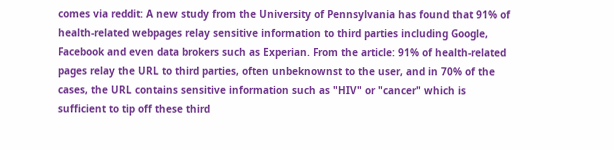comes via reddit: A new study from the University of Pennsylvania has found that 91% of health-related webpages relay sensitive information to third parties including Google, Facebook and even data brokers such as Experian. From the article: 91% of health-related pages relay the URL to third parties, often unbeknownst to the user, and in 70% of the cases, the URL contains sensitive information such as "HIV" or "cancer" which is sufficient to tip off these third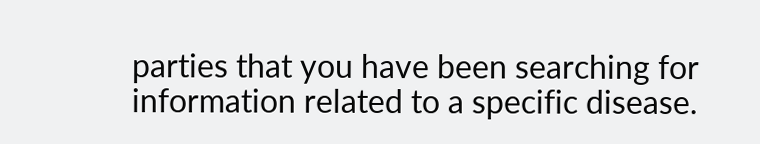parties that you have been searching for information related to a specific disease.